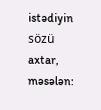istədiyin sözü axtar, məsələn: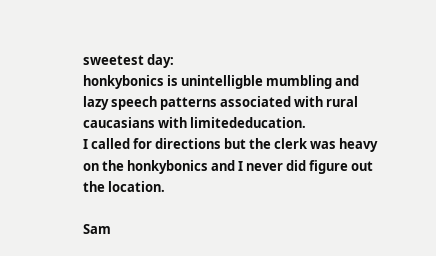sweetest day:
honkybonics is unintelligble mumbling and lazy speech patterns associated with rural caucasians with limitededucation.
I called for directions but the clerk was heavy on the honkybonics and I never did figure out the location.

Sam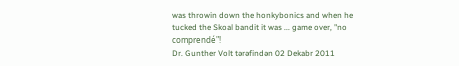was throwin down the honkybonics and when he tucked the Skoal bandit it was ... game over, "no comprendé"!
Dr. Gunther Volt tərəfindən 02 Dekabr 2011